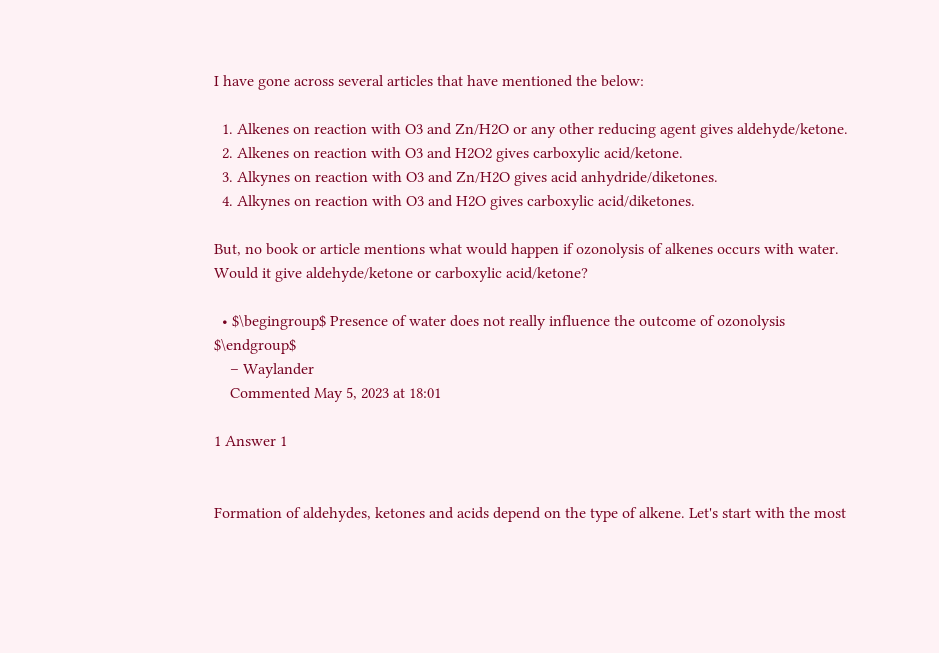I have gone across several articles that have mentioned the below:

  1. Alkenes on reaction with O3 and Zn/H2O or any other reducing agent gives aldehyde/ketone.
  2. Alkenes on reaction with O3 and H2O2 gives carboxylic acid/ketone.
  3. Alkynes on reaction with O3 and Zn/H2O gives acid anhydride/diketones.
  4. Alkynes on reaction with O3 and H2O gives carboxylic acid/diketones.

But, no book or article mentions what would happen if ozonolysis of alkenes occurs with water. Would it give aldehyde/ketone or carboxylic acid/ketone?

  • $\begingroup$ Presence of water does not really influence the outcome of ozonolysis $\endgroup$
    – Waylander
    Commented May 5, 2023 at 18:01

1 Answer 1


Formation of aldehydes, ketones and acids depend on the type of alkene. Let's start with the most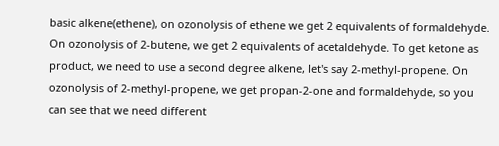basic alkene(ethene), on ozonolysis of ethene we get 2 equivalents of formaldehyde. On ozonolysis of 2-butene, we get 2 equivalents of acetaldehyde. To get ketone as product, we need to use a second degree alkene, let's say 2-methyl-propene. On ozonolysis of 2-methyl-propene, we get propan-2-one and formaldehyde, so you can see that we need different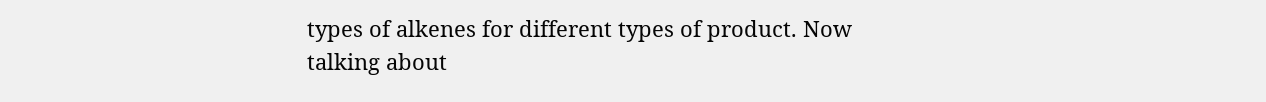types of alkenes for different types of product. Now talking about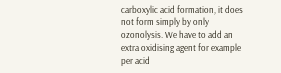carboxylic acid formation, it does not form simply by only ozonolysis. We have to add an extra oxidising agent for example per acid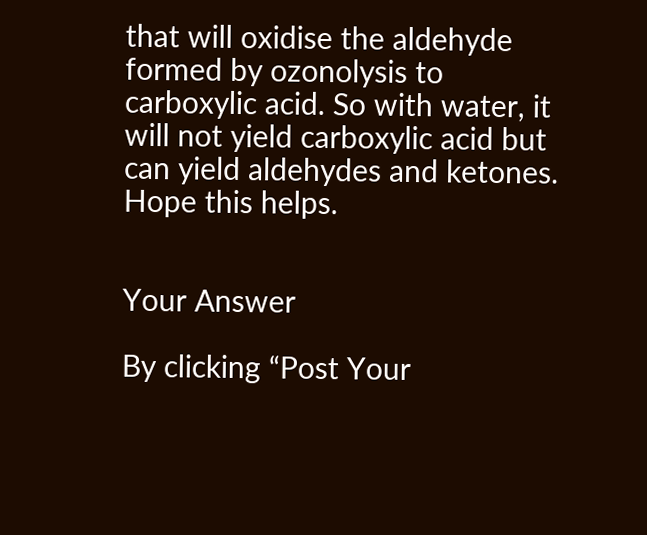that will oxidise the aldehyde formed by ozonolysis to carboxylic acid. So with water, it will not yield carboxylic acid but can yield aldehydes and ketones. Hope this helps.


Your Answer

By clicking “Post Your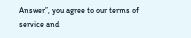Answer”, you agree to our terms of service and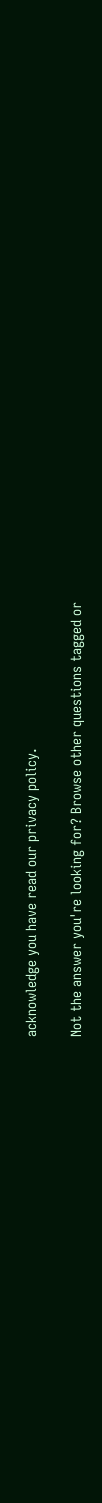acknowledge you have read our privacy policy.

Not the answer you're looking for? Browse other questions tagged or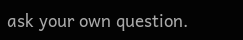ask your own question.